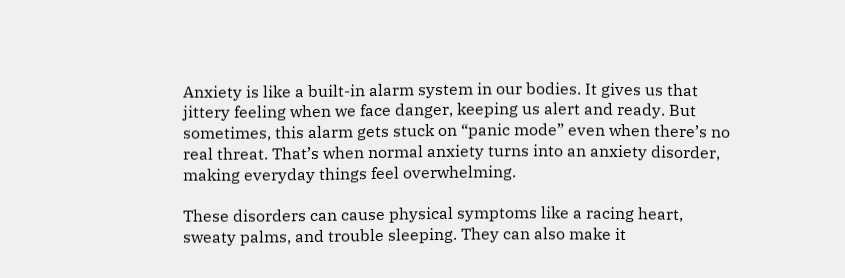Anxiety is like a built-in alarm system in our bodies. It gives us that jittery feeling when we face danger, keeping us alert and ready. But sometimes, this alarm gets stuck on “panic mode” even when there’s no real threat. That’s when normal anxiety turns into an anxiety disorder, making everyday things feel overwhelming.

These disorders can cause physical symptoms like a racing heart, sweaty palms, and trouble sleeping. They can also make it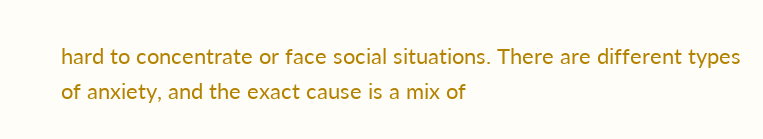hard to concentrate or face social situations. There are different types of anxiety, and the exact cause is a mix of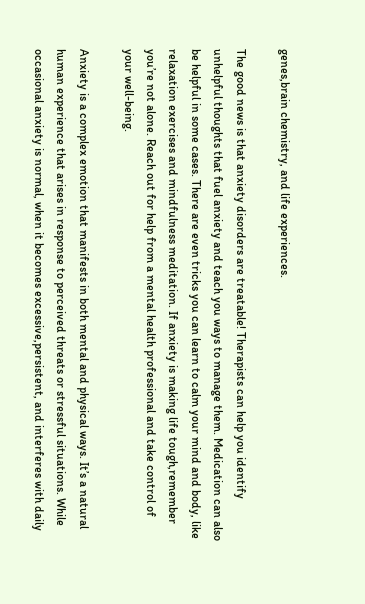genes,brain chemistry, and life experiences.

The good news is that anxiety disorders are treatable! Therapists can help you identify unhelpful thoughts that fuel anxiety and teach you ways to manage them. Medication can also be helpful in some cases. There are even tricks you can learn to calm your mind and body, like relaxation exercises and mindfulness meditation. If anxiety is making life tough,remember you’re not alone. Reach out for help from a mental health professional and take control of your well-being.

Anxiety is a complex emotion that manifests in both mental and physical ways. It’s a natural human experience that arises in response to perceived threats or stressful situations. While occasional anxiety is normal, when it becomes excessive,persistent, and interferes with daily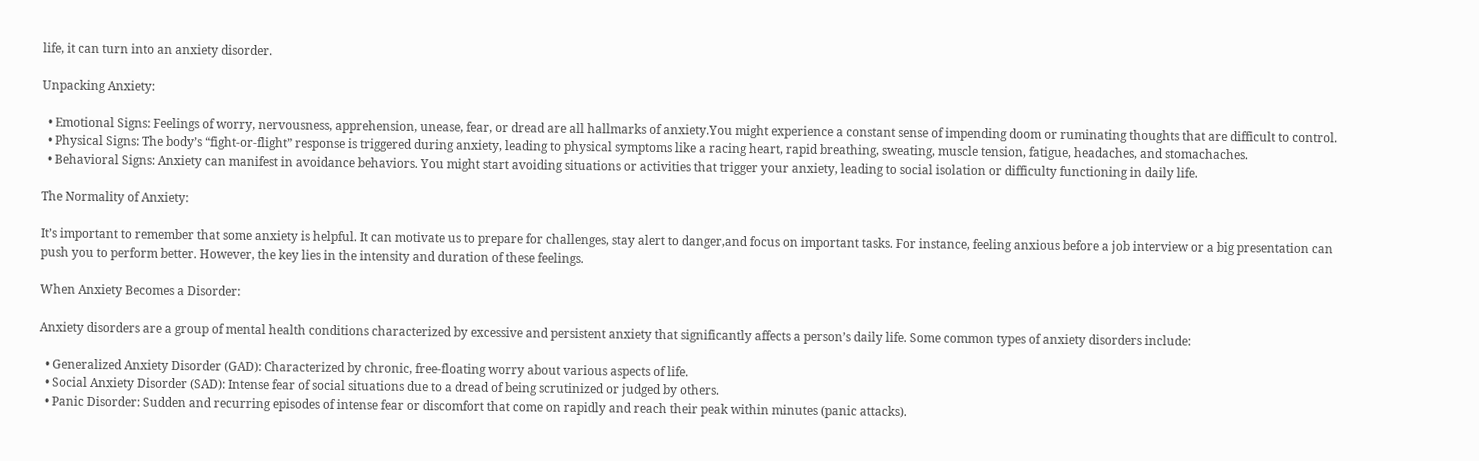life, it can turn into an anxiety disorder.

Unpacking Anxiety:

  • Emotional Signs: Feelings of worry, nervousness, apprehension, unease, fear, or dread are all hallmarks of anxiety.You might experience a constant sense of impending doom or ruminating thoughts that are difficult to control.
  • Physical Signs: The body’s “fight-or-flight” response is triggered during anxiety, leading to physical symptoms like a racing heart, rapid breathing, sweating, muscle tension, fatigue, headaches, and stomachaches.
  • Behavioral Signs: Anxiety can manifest in avoidance behaviors. You might start avoiding situations or activities that trigger your anxiety, leading to social isolation or difficulty functioning in daily life.

The Normality of Anxiety:

It’s important to remember that some anxiety is helpful. It can motivate us to prepare for challenges, stay alert to danger,and focus on important tasks. For instance, feeling anxious before a job interview or a big presentation can push you to perform better. However, the key lies in the intensity and duration of these feelings.

When Anxiety Becomes a Disorder:

Anxiety disorders are a group of mental health conditions characterized by excessive and persistent anxiety that significantly affects a person’s daily life. Some common types of anxiety disorders include:

  • Generalized Anxiety Disorder (GAD): Characterized by chronic, free-floating worry about various aspects of life.
  • Social Anxiety Disorder (SAD): Intense fear of social situations due to a dread of being scrutinized or judged by others.
  • Panic Disorder: Sudden and recurring episodes of intense fear or discomfort that come on rapidly and reach their peak within minutes (panic attacks).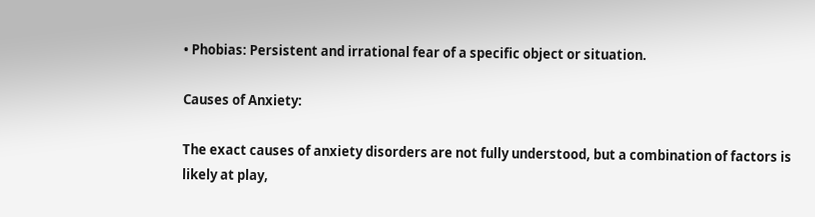• Phobias: Persistent and irrational fear of a specific object or situation.

Causes of Anxiety:

The exact causes of anxiety disorders are not fully understood, but a combination of factors is likely at play,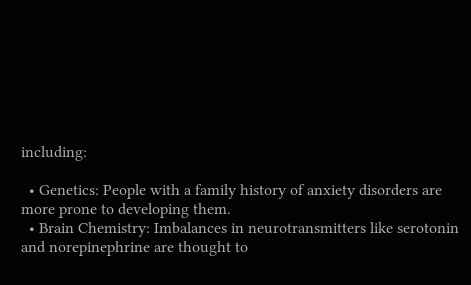including:

  • Genetics: People with a family history of anxiety disorders are more prone to developing them.
  • Brain Chemistry: Imbalances in neurotransmitters like serotonin and norepinephrine are thought to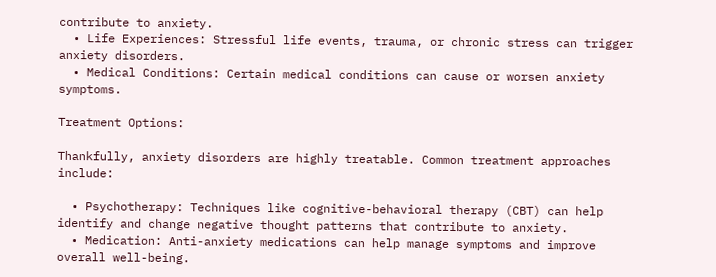contribute to anxiety.
  • Life Experiences: Stressful life events, trauma, or chronic stress can trigger anxiety disorders.
  • Medical Conditions: Certain medical conditions can cause or worsen anxiety symptoms.

Treatment Options:

Thankfully, anxiety disorders are highly treatable. Common treatment approaches include:

  • Psychotherapy: Techniques like cognitive-behavioral therapy (CBT) can help identify and change negative thought patterns that contribute to anxiety.
  • Medication: Anti-anxiety medications can help manage symptoms and improve overall well-being.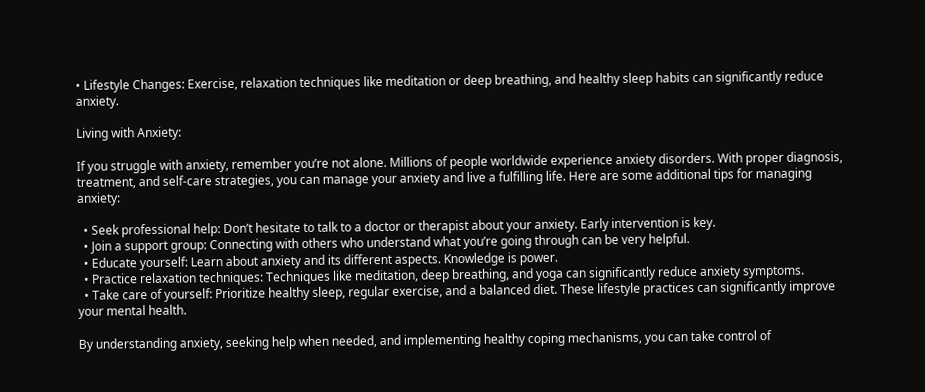• Lifestyle Changes: Exercise, relaxation techniques like meditation or deep breathing, and healthy sleep habits can significantly reduce anxiety.

Living with Anxiety:

If you struggle with anxiety, remember you’re not alone. Millions of people worldwide experience anxiety disorders. With proper diagnosis, treatment, and self-care strategies, you can manage your anxiety and live a fulfilling life. Here are some additional tips for managing anxiety:

  • Seek professional help: Don’t hesitate to talk to a doctor or therapist about your anxiety. Early intervention is key.
  • Join a support group: Connecting with others who understand what you’re going through can be very helpful.
  • Educate yourself: Learn about anxiety and its different aspects. Knowledge is power.
  • Practice relaxation techniques: Techniques like meditation, deep breathing, and yoga can significantly reduce anxiety symptoms.
  • Take care of yourself: Prioritize healthy sleep, regular exercise, and a balanced diet. These lifestyle practices can significantly improve your mental health.

By understanding anxiety, seeking help when needed, and implementing healthy coping mechanisms, you can take control of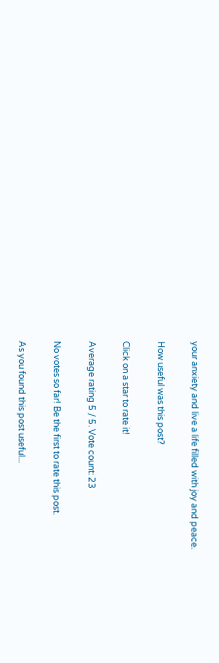your anxiety and live a life filled with joy and peace.

How useful was this post?

Click on a star to rate it!

Average rating 5 / 5. Vote count: 23

No votes so far! Be the first to rate this post.

As you found this post useful...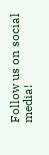Follow us on social media!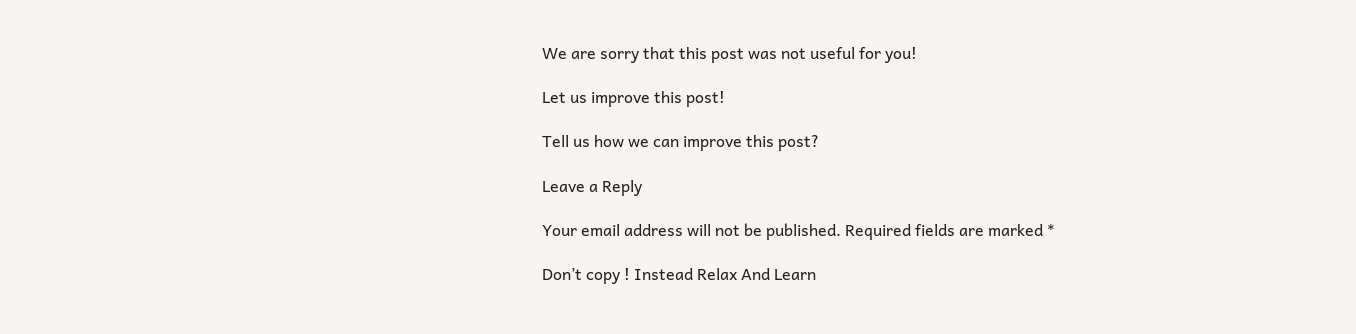We are sorry that this post was not useful for you!

Let us improve this post!

Tell us how we can improve this post?

Leave a Reply

Your email address will not be published. Required fields are marked *

Don’t copy ! Instead Relax And Learn